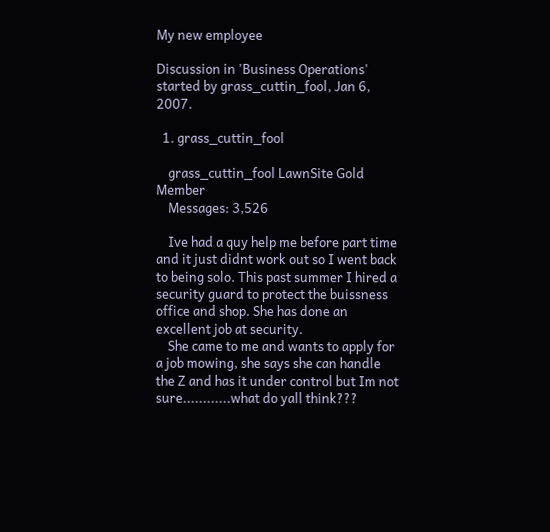My new employee

Discussion in 'Business Operations' started by grass_cuttin_fool, Jan 6, 2007.

  1. grass_cuttin_fool

    grass_cuttin_fool LawnSite Gold Member
    Messages: 3,526

    Ive had a quy help me before part time and it just didnt work out so I went back to being solo. This past summer I hired a security guard to protect the buissness office and shop. She has done an excellent job at security.
    She came to me and wants to apply for a job mowing, she says she can handle the Z and has it under control but Im not sure............what do yall think???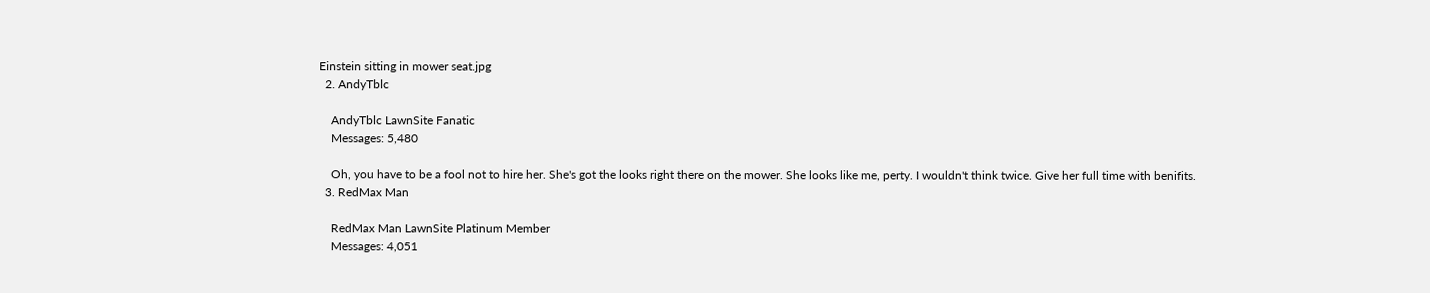Einstein sitting in mower seat.jpg
  2. AndyTblc

    AndyTblc LawnSite Fanatic
    Messages: 5,480

    Oh, you have to be a fool not to hire her. She's got the looks right there on the mower. She looks like me, perty. I wouldn't think twice. Give her full time with benifits.
  3. RedMax Man

    RedMax Man LawnSite Platinum Member
    Messages: 4,051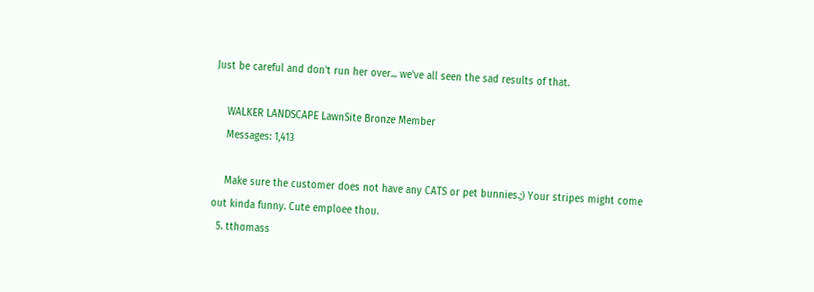Just be careful and don't run her over... we've all seen the sad results of that.

    WALKER LANDSCAPE LawnSite Bronze Member
    Messages: 1,413

    Make sure the customer does not have any CATS or pet bunnies.;) Your stripes might come out kinda funny. Cute emploee thou.
  5. tthomass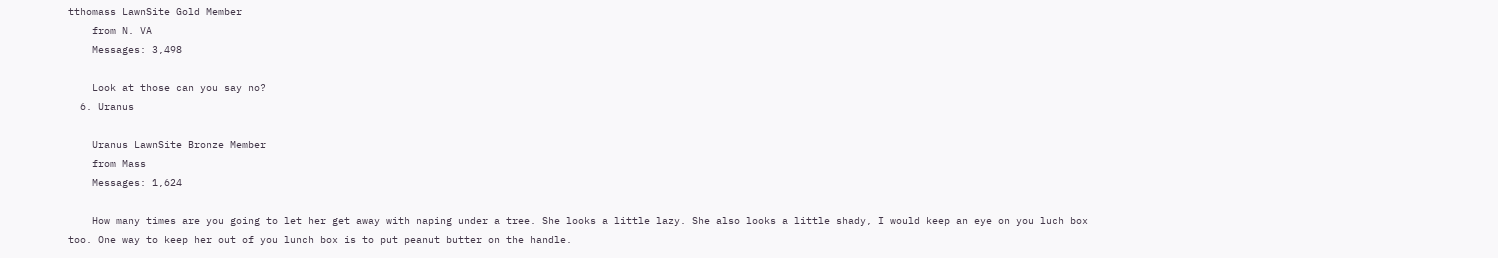tthomass LawnSite Gold Member
    from N. VA
    Messages: 3,498

    Look at those can you say no?
  6. Uranus

    Uranus LawnSite Bronze Member
    from Mass
    Messages: 1,624

    How many times are you going to let her get away with naping under a tree. She looks a little lazy. She also looks a little shady, I would keep an eye on you luch box too. One way to keep her out of you lunch box is to put peanut butter on the handle.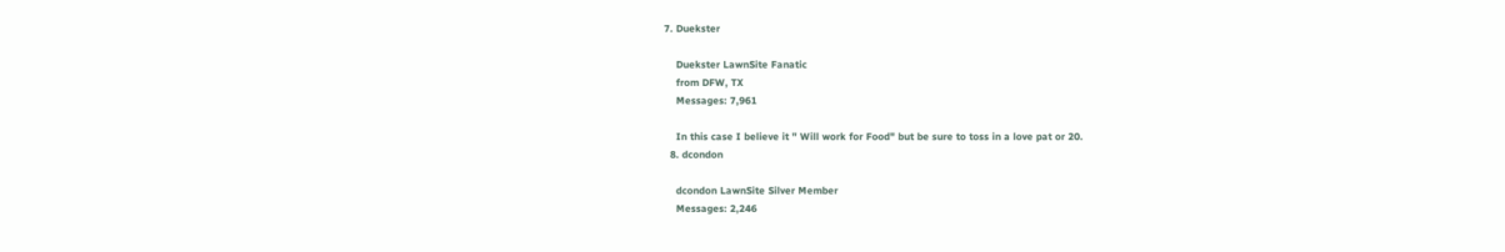7. Duekster

    Duekster LawnSite Fanatic
    from DFW, TX
    Messages: 7,961

    In this case I believe it " Will work for Food" but be sure to toss in a love pat or 20.
  8. dcondon

    dcondon LawnSite Silver Member
    Messages: 2,246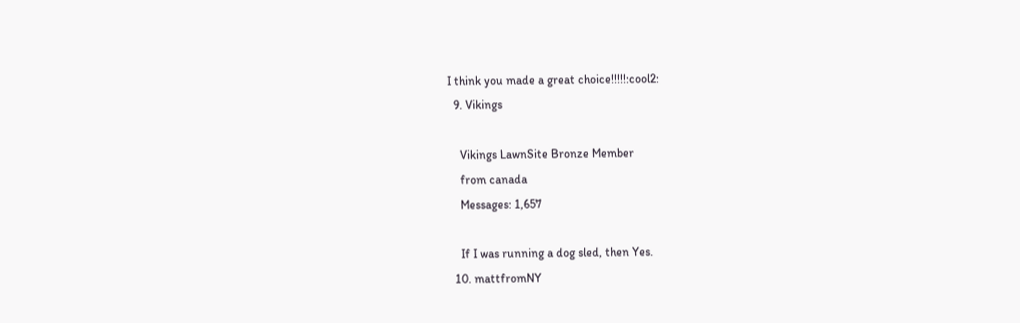I think you made a great choice!!!!!:cool2:
  9. Vikings

    Vikings LawnSite Bronze Member
    from canada
    Messages: 1,657

    If I was running a dog sled, then Yes.
  10. mattfromNY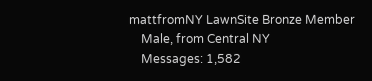mattfromNY LawnSite Bronze Member
    Male, from Central NY
    Messages: 1,582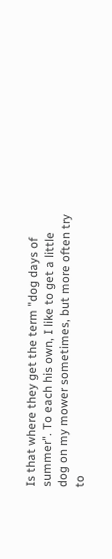Is that where they get the term "dog days of summer". To each his own, I like to get a little dog on my mower sometimes, but more often try to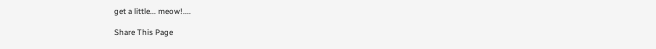get a little... meow!....

Share This Page